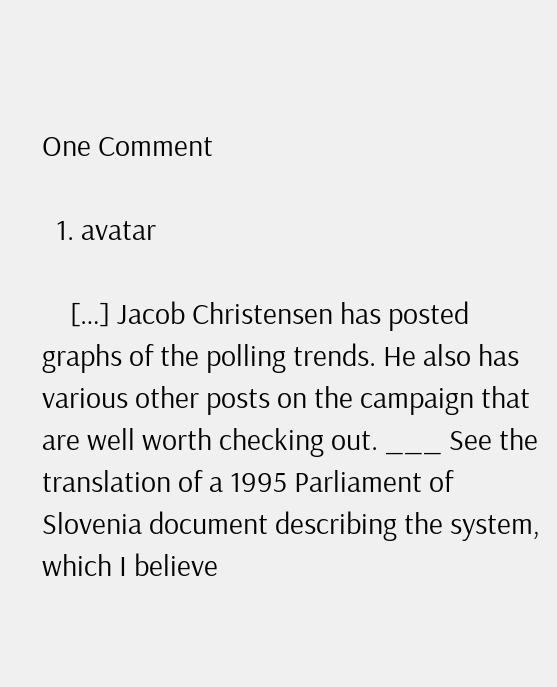One Comment

  1. avatar

    […] Jacob Christensen has posted graphs of the polling trends. He also has various other posts on the campaign that are well worth checking out. ___ See the translation of a 1995 Parliament of Slovenia document describing the system, which I believe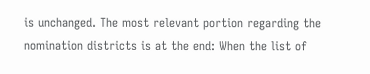is unchanged. The most relevant portion regarding the nomination districts is at the end: When the list of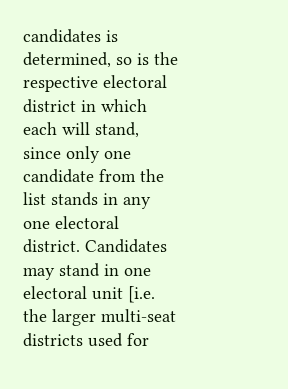candidates is determined, so is the respective electoral district in which each will stand, since only one candidate from the list stands in any one electoral district. Candidates may stand in one electoral unit [i.e. the larger multi-seat districts used for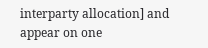interparty allocation] and appear on one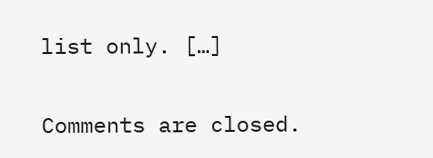list only. […]

Comments are closed.